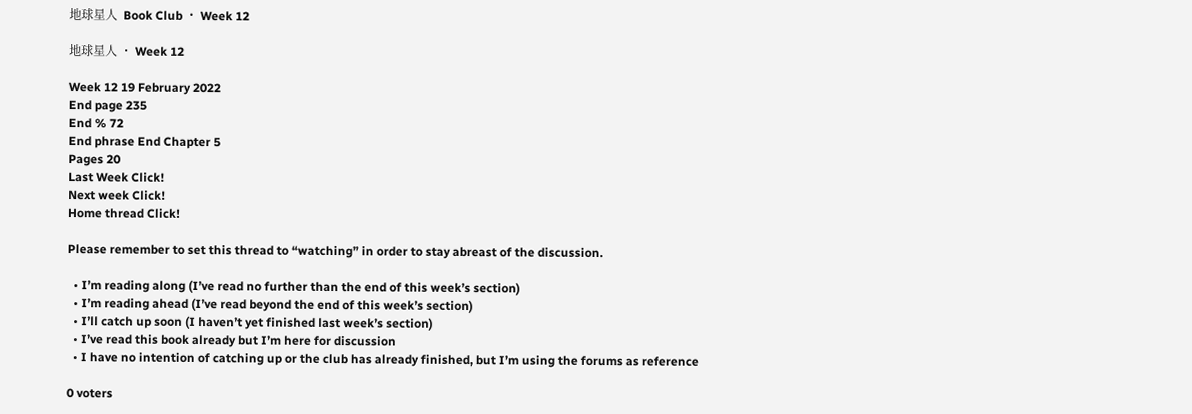地球星人  Book Club ・ Week 12

地球星人 ・ Week 12

Week 12 19 February 2022
End page 235
End % 72
End phrase End Chapter 5
Pages 20
Last Week Click!
Next week Click!
Home thread Click!

Please remember to set this thread to “watching” in order to stay abreast of the discussion.

  • I’m reading along (I’ve read no further than the end of this week’s section)
  • I’m reading ahead (I’ve read beyond the end of this week’s section)
  • I’ll catch up soon (I haven’t yet finished last week’s section)
  • I’ve read this book already but I’m here for discussion
  • I have no intention of catching up or the club has already finished, but I’m using the forums as reference

0 voters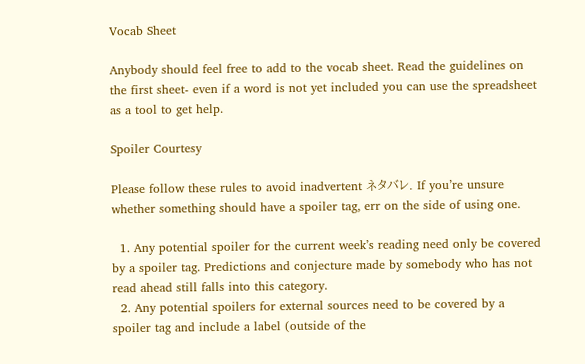Vocab Sheet

Anybody should feel free to add to the vocab sheet. Read the guidelines on the first sheet- even if a word is not yet included you can use the spreadsheet as a tool to get help.

Spoiler Courtesy

Please follow these rules to avoid inadvertent ネタバレ. If you’re unsure whether something should have a spoiler tag, err on the side of using one.

  1. Any potential spoiler for the current week’s reading need only be covered by a spoiler tag. Predictions and conjecture made by somebody who has not read ahead still falls into this category.
  2. Any potential spoilers for external sources need to be covered by a spoiler tag and include a label (outside of the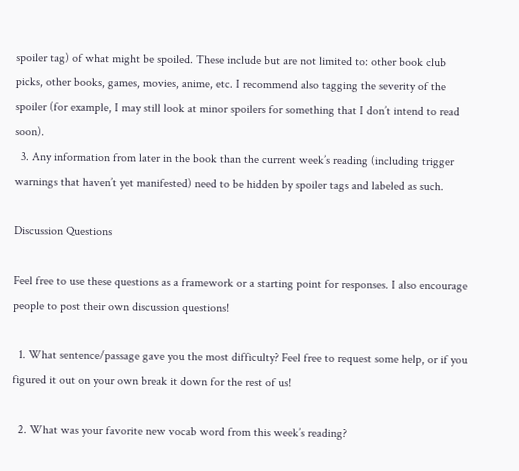spoiler tag) of what might be spoiled. These include but are not limited to: other book club picks, other books, games, movies, anime, etc. I recommend also tagging the severity of the spoiler (for example, I may still look at minor spoilers for something that I don’t intend to read soon).
  3. Any information from later in the book than the current week’s reading (including trigger warnings that haven’t yet manifested) need to be hidden by spoiler tags and labeled as such.

Discussion Questions

Feel free to use these questions as a framework or a starting point for responses. I also encourage people to post their own discussion questions!

  1. What sentence/passage gave you the most difficulty? Feel free to request some help, or if you figured it out on your own break it down for the rest of us!

  2. What was your favorite new vocab word from this week’s reading?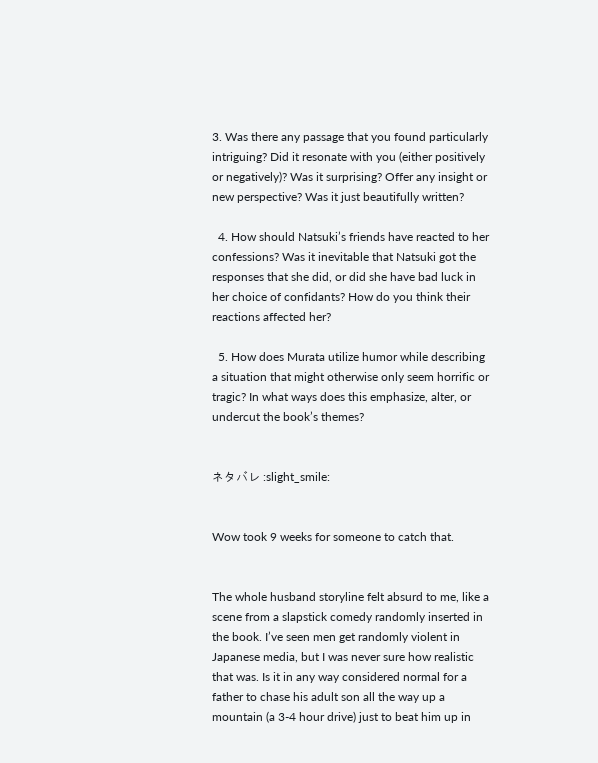3. Was there any passage that you found particularly intriguing? Did it resonate with you (either positively or negatively)? Was it surprising? Offer any insight or new perspective? Was it just beautifully written?

  4. How should Natsuki’s friends have reacted to her confessions? Was it inevitable that Natsuki got the responses that she did, or did she have bad luck in her choice of confidants? How do you think their reactions affected her?

  5. How does Murata utilize humor while describing a situation that might otherwise only seem horrific or tragic? In what ways does this emphasize, alter, or undercut the book’s themes?


ネタバレ :slight_smile:


Wow took 9 weeks for someone to catch that.


The whole husband storyline felt absurd to me, like a scene from a slapstick comedy randomly inserted in the book. I’ve seen men get randomly violent in Japanese media, but I was never sure how realistic that was. Is it in any way considered normal for a father to chase his adult son all the way up a mountain (a 3-4 hour drive) just to beat him up in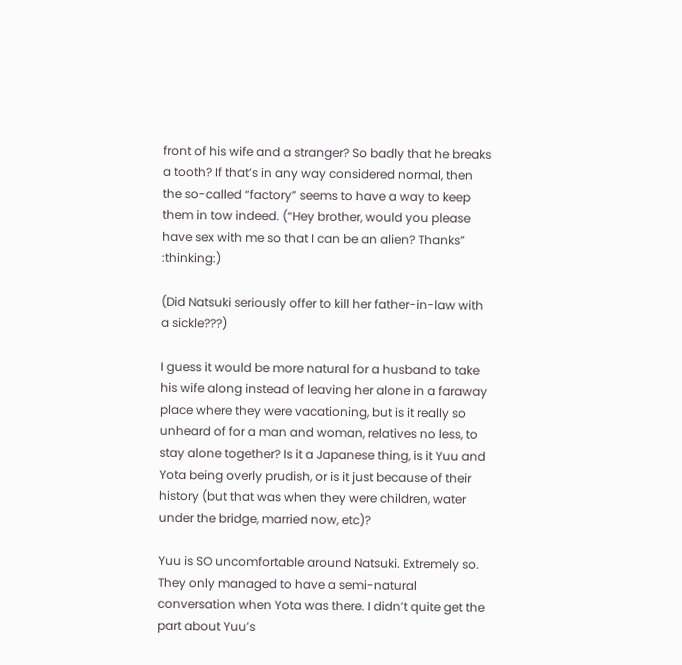front of his wife and a stranger? So badly that he breaks a tooth? If that’s in any way considered normal, then the so-called “factory” seems to have a way to keep them in tow indeed. (“Hey brother, would you please have sex with me so that I can be an alien? Thanks” :thinking:)

(Did Natsuki seriously offer to kill her father-in-law with a sickle???)

I guess it would be more natural for a husband to take his wife along instead of leaving her alone in a faraway place where they were vacationing, but is it really so unheard of for a man and woman, relatives no less, to stay alone together? Is it a Japanese thing, is it Yuu and Yota being overly prudish, or is it just because of their history (but that was when they were children, water under the bridge, married now, etc)?

Yuu is SO uncomfortable around Natsuki. Extremely so. They only managed to have a semi-natural conversation when Yota was there. I didn’t quite get the part about Yuu’s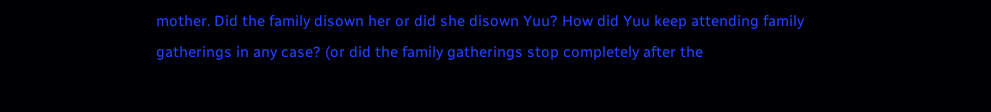mother. Did the family disown her or did she disown Yuu? How did Yuu keep attending family gatherings in any case? (or did the family gatherings stop completely after the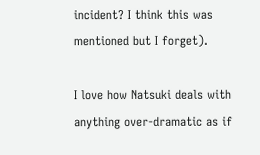incident? I think this was mentioned but I forget).

I love how Natsuki deals with anything over-dramatic as if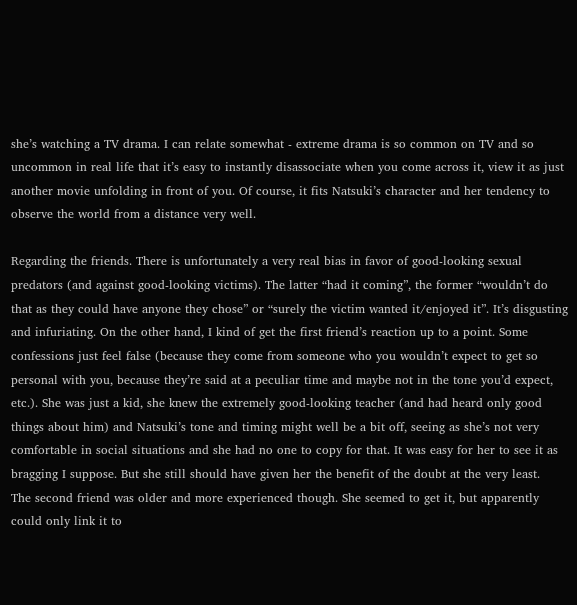she’s watching a TV drama. I can relate somewhat - extreme drama is so common on TV and so uncommon in real life that it’s easy to instantly disassociate when you come across it, view it as just another movie unfolding in front of you. Of course, it fits Natsuki’s character and her tendency to observe the world from a distance very well.

Regarding the friends. There is unfortunately a very real bias in favor of good-looking sexual predators (and against good-looking victims). The latter “had it coming”, the former “wouldn’t do that as they could have anyone they chose” or “surely the victim wanted it/enjoyed it”. It’s disgusting and infuriating. On the other hand, I kind of get the first friend’s reaction up to a point. Some confessions just feel false (because they come from someone who you wouldn’t expect to get so personal with you, because they’re said at a peculiar time and maybe not in the tone you’d expect, etc.). She was just a kid, she knew the extremely good-looking teacher (and had heard only good things about him) and Natsuki’s tone and timing might well be a bit off, seeing as she’s not very comfortable in social situations and she had no one to copy for that. It was easy for her to see it as bragging I suppose. But she still should have given her the benefit of the doubt at the very least.
The second friend was older and more experienced though. She seemed to get it, but apparently could only link it to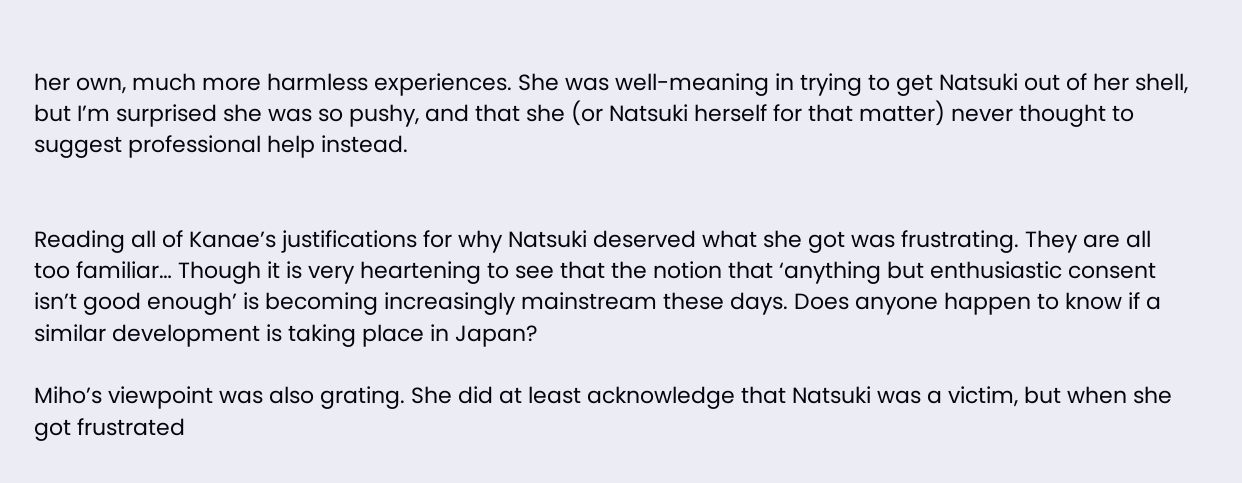her own, much more harmless experiences. She was well-meaning in trying to get Natsuki out of her shell, but I’m surprised she was so pushy, and that she (or Natsuki herself for that matter) never thought to suggest professional help instead.


Reading all of Kanae’s justifications for why Natsuki deserved what she got was frustrating. They are all too familiar… Though it is very heartening to see that the notion that ‘anything but enthusiastic consent isn’t good enough’ is becoming increasingly mainstream these days. Does anyone happen to know if a similar development is taking place in Japan?

Miho’s viewpoint was also grating. She did at least acknowledge that Natsuki was a victim, but when she got frustrated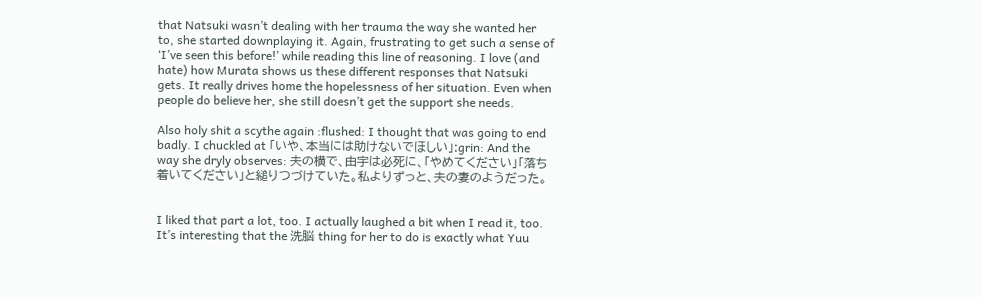that Natsuki wasn’t dealing with her trauma the way she wanted her to, she started downplaying it. Again, frustrating to get such a sense of ‘I’ve seen this before!’ while reading this line of reasoning. I love (and hate) how Murata shows us these different responses that Natsuki gets. It really drives home the hopelessness of her situation. Even when people do believe her, she still doesn’t get the support she needs.

Also holy shit a scythe again :flushed: I thought that was going to end badly. I chuckled at 「いや、本当には助けないでほしい」:grin: And the way she dryly observes: 夫の横で、由宇は必死に、「やめてください」「落ち着いてください」と縋りつづけていた。私よりずっと、夫の妻のようだった。


I liked that part a lot, too. I actually laughed a bit when I read it, too. It’s interesting that the 洗脳 thing for her to do is exactly what Yuu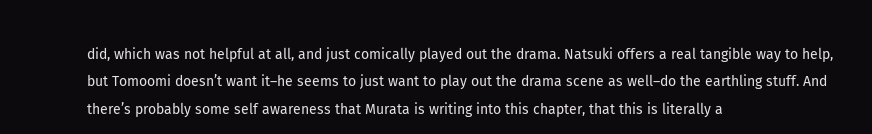did, which was not helpful at all, and just comically played out the drama. Natsuki offers a real tangible way to help, but Tomoomi doesn’t want it–he seems to just want to play out the drama scene as well–do the earthling stuff. And there’s probably some self awareness that Murata is writing into this chapter, that this is literally a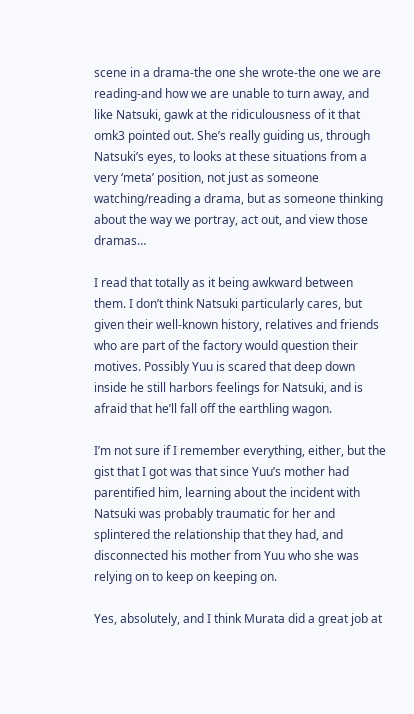scene in a drama-the one she wrote-the one we are reading-and how we are unable to turn away, and like Natsuki, gawk at the ridiculousness of it that omk3 pointed out. She’s really guiding us, through Natsuki’s eyes, to looks at these situations from a very ‘meta’ position, not just as someone watching/reading a drama, but as someone thinking about the way we portray, act out, and view those dramas…

I read that totally as it being awkward between them. I don’t think Natsuki particularly cares, but given their well-known history, relatives and friends who are part of the factory would question their motives. Possibly Yuu is scared that deep down inside he still harbors feelings for Natsuki, and is afraid that he’ll fall off the earthling wagon.

I’m not sure if I remember everything, either, but the gist that I got was that since Yuu’s mother had parentified him, learning about the incident with Natsuki was probably traumatic for her and splintered the relationship that they had, and disconnected his mother from Yuu who she was relying on to keep on keeping on.

Yes, absolutely, and I think Murata did a great job at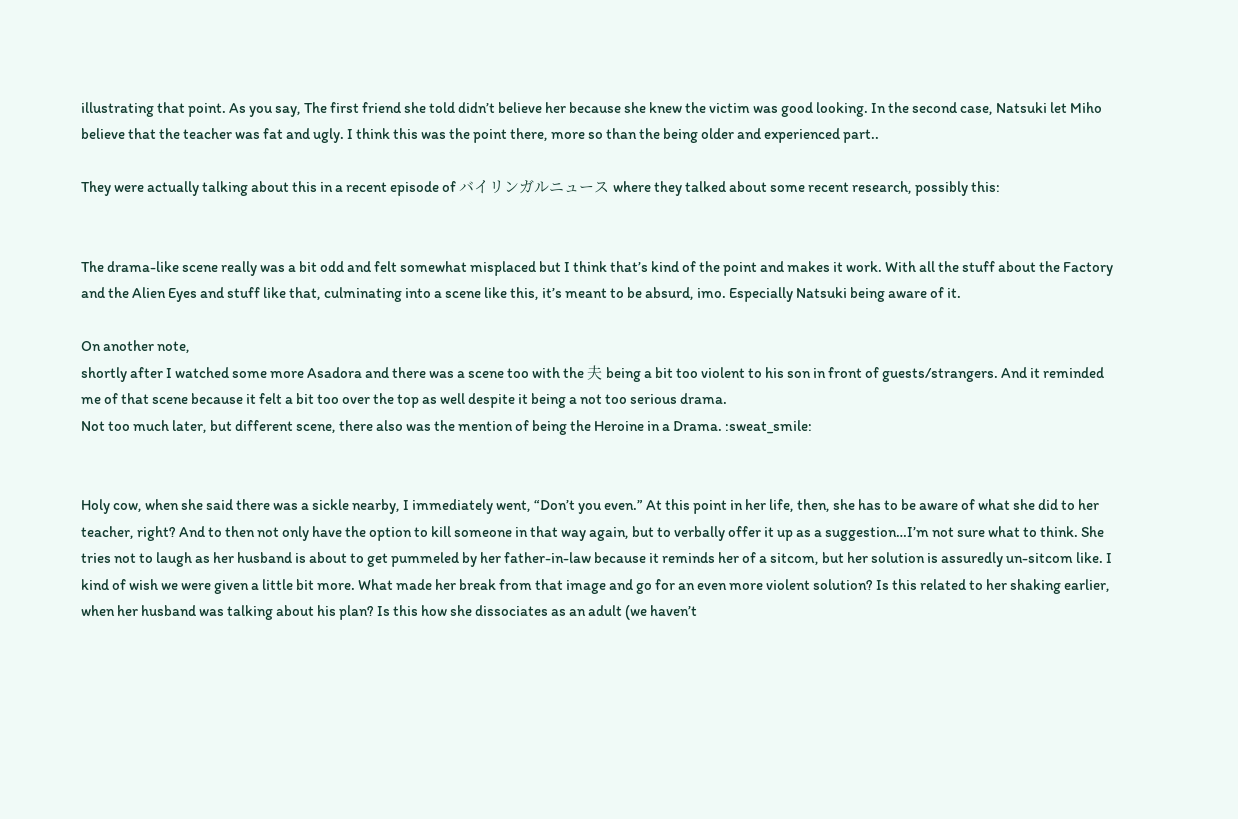illustrating that point. As you say, The first friend she told didn’t believe her because she knew the victim was good looking. In the second case, Natsuki let Miho believe that the teacher was fat and ugly. I think this was the point there, more so than the being older and experienced part..

They were actually talking about this in a recent episode of バイリンガルニュース where they talked about some recent research, possibly this:


The drama-like scene really was a bit odd and felt somewhat misplaced but I think that’s kind of the point and makes it work. With all the stuff about the Factory and the Alien Eyes and stuff like that, culminating into a scene like this, it’s meant to be absurd, imo. Especially Natsuki being aware of it.

On another note,
shortly after I watched some more Asadora and there was a scene too with the 夫 being a bit too violent to his son in front of guests/strangers. And it reminded me of that scene because it felt a bit too over the top as well despite it being a not too serious drama.
Not too much later, but different scene, there also was the mention of being the Heroine in a Drama. :sweat_smile:


Holy cow, when she said there was a sickle nearby, I immediately went, “Don’t you even.” At this point in her life, then, she has to be aware of what she did to her teacher, right? And to then not only have the option to kill someone in that way again, but to verbally offer it up as a suggestion…I’m not sure what to think. She tries not to laugh as her husband is about to get pummeled by her father-in-law because it reminds her of a sitcom, but her solution is assuredly un-sitcom like. I kind of wish we were given a little bit more. What made her break from that image and go for an even more violent solution? Is this related to her shaking earlier, when her husband was talking about his plan? Is this how she dissociates as an adult (we haven’t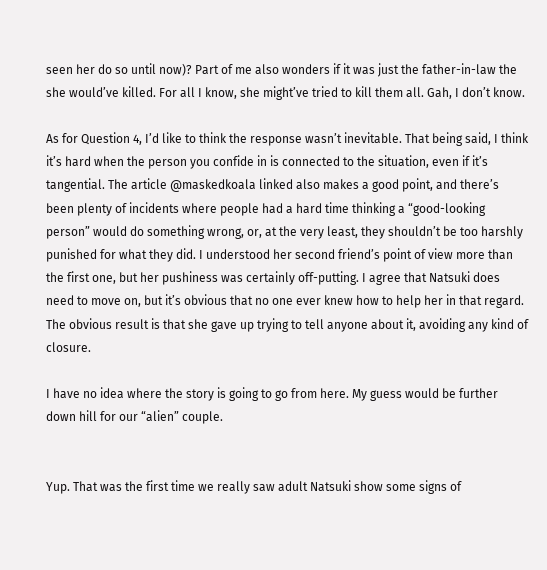seen her do so until now)? Part of me also wonders if it was just the father-in-law the she would’ve killed. For all I know, she might’ve tried to kill them all. Gah, I don’t know.

As for Question 4, I’d like to think the response wasn’t inevitable. That being said, I think it’s hard when the person you confide in is connected to the situation, even if it’s tangential. The article @maskedkoala linked also makes a good point, and there’s been plenty of incidents where people had a hard time thinking a “good-looking person” would do something wrong, or, at the very least, they shouldn’t be too harshly punished for what they did. I understood her second friend’s point of view more than the first one, but her pushiness was certainly off-putting. I agree that Natsuki does need to move on, but it’s obvious that no one ever knew how to help her in that regard. The obvious result is that she gave up trying to tell anyone about it, avoiding any kind of closure.

I have no idea where the story is going to go from here. My guess would be further down hill for our “alien” couple.


Yup. That was the first time we really saw adult Natsuki show some signs of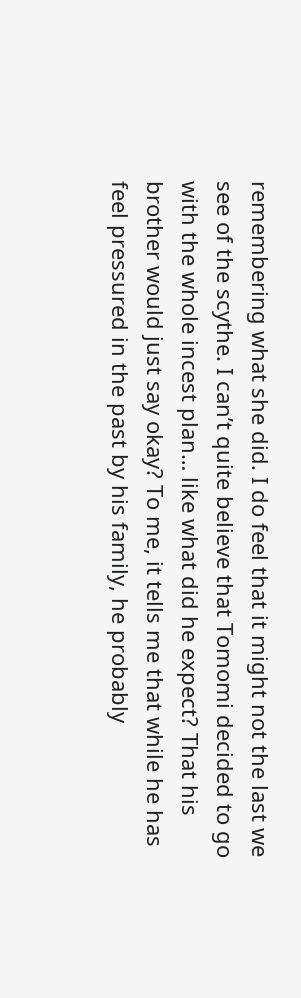remembering what she did. I do feel that it might not the last we see of the scythe. I can’t quite believe that Tomomi decided to go with the whole incest plan… like what did he expect? That his brother would just say okay? To me, it tells me that while he has feel pressured in the past by his family, he probably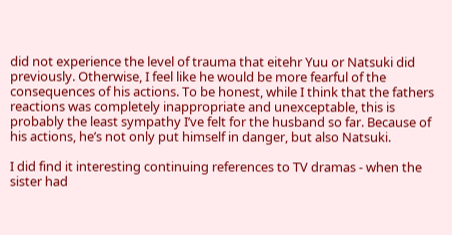did not experience the level of trauma that eitehr Yuu or Natsuki did previously. Otherwise, I feel like he would be more fearful of the consequences of his actions. To be honest, while I think that the fathers reactions was completely inappropriate and unexceptable, this is probably the least sympathy I’ve felt for the husband so far. Because of his actions, he’s not only put himself in danger, but also Natsuki.

I did find it interesting continuing references to TV dramas - when the sister had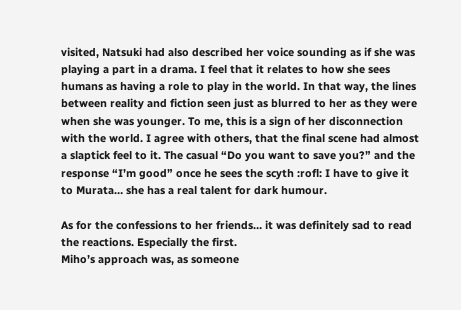visited, Natsuki had also described her voice sounding as if she was playing a part in a drama. I feel that it relates to how she sees humans as having a role to play in the world. In that way, the lines between reality and fiction seen just as blurred to her as they were when she was younger. To me, this is a sign of her disconnection with the world. I agree with others, that the final scene had almost a slaptick feel to it. The casual “Do you want to save you?” and the response “I’m good” once he sees the scyth :rofl: I have to give it to Murata… she has a real talent for dark humour.

As for the confessions to her friends… it was definitely sad to read the reactions. Especially the first.
Miho’s approach was, as someone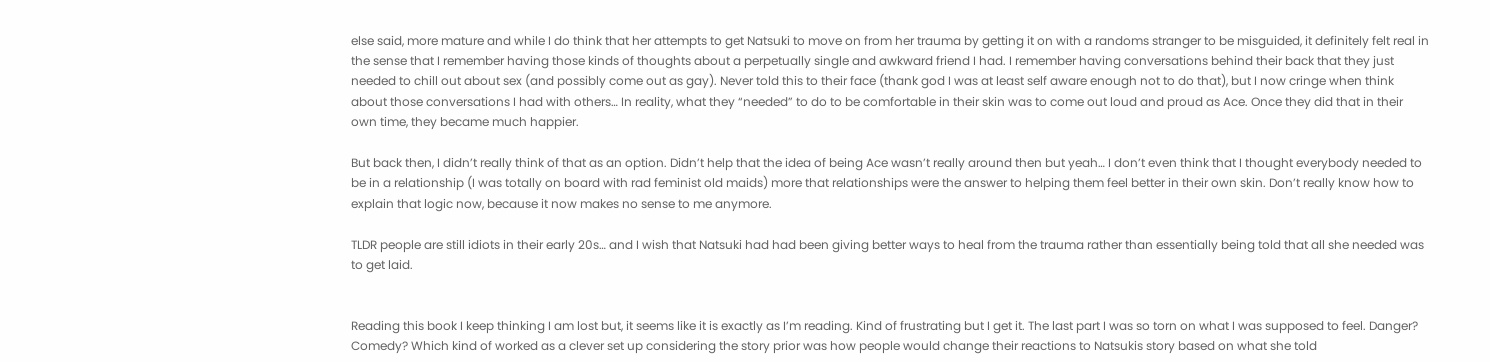else said, more mature and while I do think that her attempts to get Natsuki to move on from her trauma by getting it on with a randoms stranger to be misguided, it definitely felt real in the sense that I remember having those kinds of thoughts about a perpetually single and awkward friend I had. I remember having conversations behind their back that they just needed to chill out about sex (and possibly come out as gay). Never told this to their face (thank god I was at least self aware enough not to do that), but I now cringe when think about those conversations I had with others… In reality, what they “needed” to do to be comfortable in their skin was to come out loud and proud as Ace. Once they did that in their own time, they became much happier.

But back then, I didn’t really think of that as an option. Didn’t help that the idea of being Ace wasn’t really around then but yeah… I don’t even think that I thought everybody needed to be in a relationship (I was totally on board with rad feminist old maids) more that relationships were the answer to helping them feel better in their own skin. Don’t really know how to explain that logic now, because it now makes no sense to me anymore.

TLDR people are still idiots in their early 20s… and I wish that Natsuki had had been giving better ways to heal from the trauma rather than essentially being told that all she needed was to get laid.


Reading this book I keep thinking I am lost but, it seems like it is exactly as I’m reading. Kind of frustrating but I get it. The last part I was so torn on what I was supposed to feel. Danger? Comedy? Which kind of worked as a clever set up considering the story prior was how people would change their reactions to Natsukis story based on what she told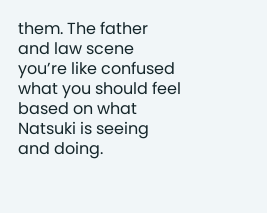them. The father and law scene you’re like confused what you should feel based on what Natsuki is seeing and doing.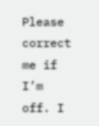Please correct me if I’m off. I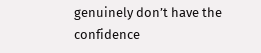genuinely don’t have the confidence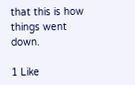that this is how things went down.

1 Like